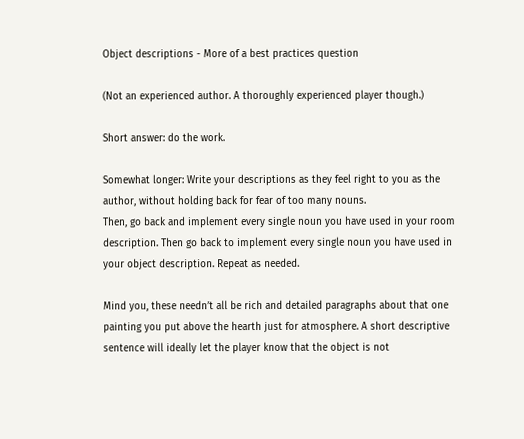Object descriptions - More of a best practices question

(Not an experienced author. A thoroughly experienced player though.)

Short answer: do the work.

Somewhat longer: Write your descriptions as they feel right to you as the author, without holding back for fear of too many nouns.
Then, go back and implement every single noun you have used in your room description. Then go back to implement every single noun you have used in your object description. Repeat as needed.

Mind you, these needn’t all be rich and detailed paragraphs about that one painting you put above the hearth just for atmosphere. A short descriptive sentence will ideally let the player know that the object is not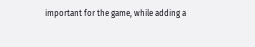important for the game, while adding a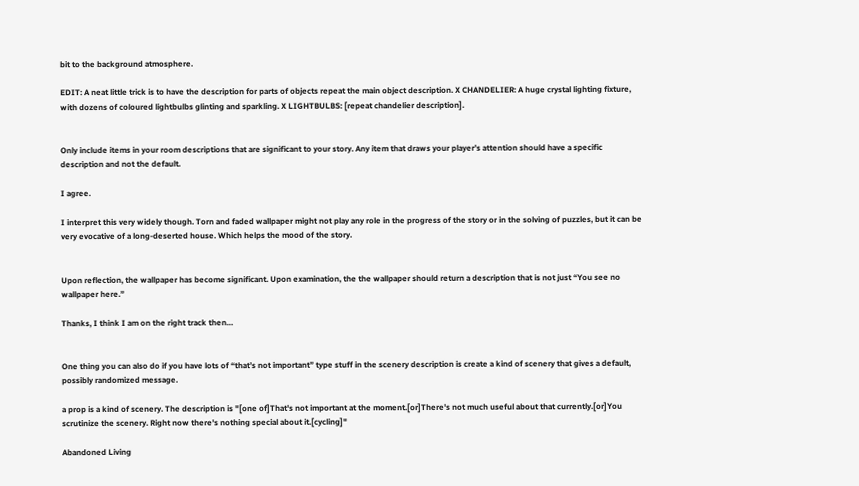bit to the background atmosphere.

EDIT: A neat little trick is to have the description for parts of objects repeat the main object description. X CHANDELIER: A huge crystal lighting fixture, with dozens of coloured lightbulbs glinting and sparkling. X LIGHTBULBS: [repeat chandelier description].


Only include items in your room descriptions that are significant to your story. Any item that draws your player’s attention should have a specific description and not the default.

I agree.

I interpret this very widely though. Torn and faded wallpaper might not play any role in the progress of the story or in the solving of puzzles, but it can be very evocative of a long-deserted house. Which helps the mood of the story.


Upon reflection, the wallpaper has become significant. Upon examination, the the wallpaper should return a description that is not just “You see no wallpaper here.”

Thanks, I think I am on the right track then…


One thing you can also do if you have lots of “that’s not important” type stuff in the scenery description is create a kind of scenery that gives a default, possibly randomized message.

a prop is a kind of scenery. The description is "[one of]That's not important at the moment.[or]There's not much useful about that currently.[or]You scrutinize the scenery. Right now there's nothing special about it.[cycling]"

Abandoned Living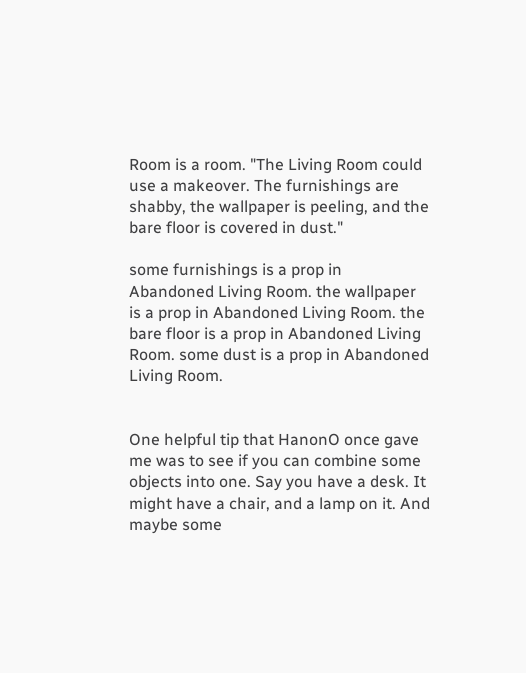Room is a room. "The Living Room could use a makeover. The furnishings are shabby, the wallpaper is peeling, and the bare floor is covered in dust."

some furnishings is a prop in Abandoned Living Room. the wallpaper is a prop in Abandoned Living Room. the bare floor is a prop in Abandoned Living Room. some dust is a prop in Abandoned Living Room.


One helpful tip that HanonO once gave me was to see if you can combine some objects into one. Say you have a desk. It might have a chair, and a lamp on it. And maybe some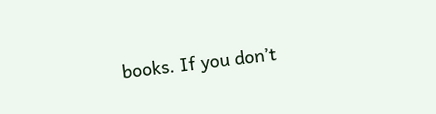books. If you don’t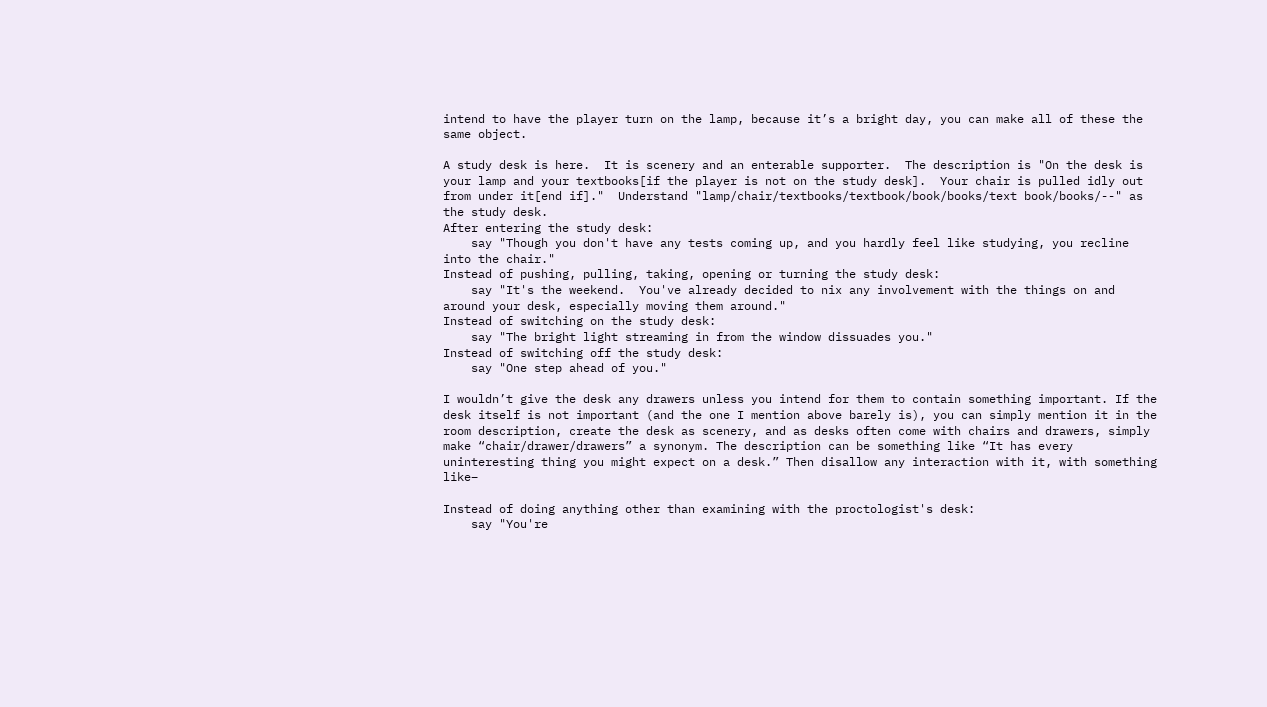intend to have the player turn on the lamp, because it’s a bright day, you can make all of these the same object.

A study desk is here.  It is scenery and an enterable supporter.  The description is "On the desk is your lamp and your textbooks[if the player is not on the study desk].  Your chair is pulled idly out from under it[end if]."  Understand "lamp/chair/textbooks/textbook/book/books/text book/books/--" as the study desk.
After entering the study desk:
    say "Though you don't have any tests coming up, and you hardly feel like studying, you recline into the chair."
Instead of pushing, pulling, taking, opening or turning the study desk:
    say "It's the weekend.  You've already decided to nix any involvement with the things on and around your desk, especially moving them around."
Instead of switching on the study desk:
    say "The bright light streaming in from the window dissuades you."
Instead of switching off the study desk:
    say "One step ahead of you."

I wouldn’t give the desk any drawers unless you intend for them to contain something important. If the desk itself is not important (and the one I mention above barely is), you can simply mention it in the room description, create the desk as scenery, and as desks often come with chairs and drawers, simply make “chair/drawer/drawers” a synonym. The description can be something like “It has every uninteresting thing you might expect on a desk.” Then disallow any interaction with it, with something like–

Instead of doing anything other than examining with the proctologist's desk:
    say "You're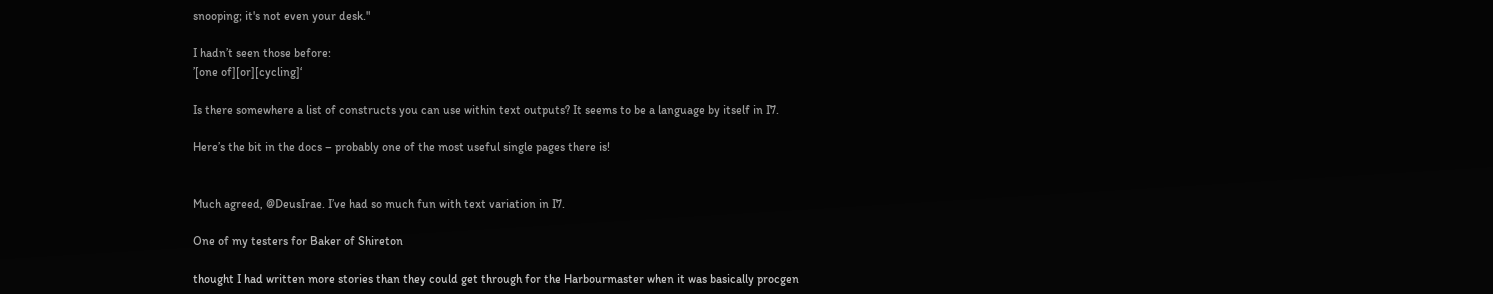snooping; it's not even your desk."

I hadn’t seen those before:
’[one of][or][cycling]‘

Is there somewhere a list of constructs you can use within text outputs? It seems to be a language by itself in I7.

Here’s the bit in the docs – probably one of the most useful single pages there is!


Much agreed, @DeusIrae. I’ve had so much fun with text variation in I7.

One of my testers for Baker of Shireton

thought I had written more stories than they could get through for the Harbourmaster when it was basically procgen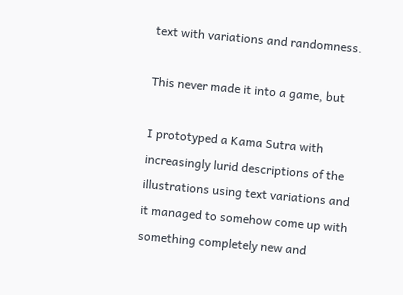text with variations and randomness.

This never made it into a game, but

I prototyped a Kama Sutra with increasingly lurid descriptions of the illustrations using text variations and it managed to somehow come up with something completely new and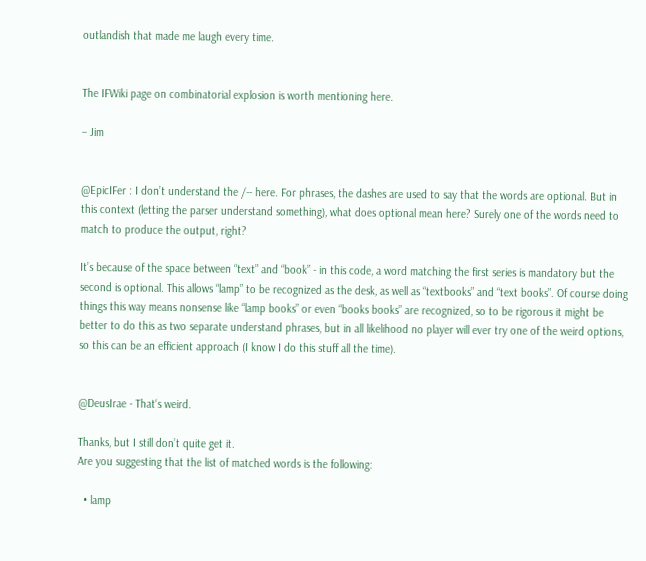outlandish that made me laugh every time.


The IFWiki page on combinatorial explosion is worth mentioning here.

– Jim


@EpicIFer : I don’t understand the /-- here. For phrases, the dashes are used to say that the words are optional. But in this context (letting the parser understand something), what does optional mean here? Surely one of the words need to match to produce the output, right?

It’s because of the space between “text” and “book” - in this code, a word matching the first series is mandatory but the second is optional. This allows “lamp” to be recognized as the desk, as well as “textbooks” and “text books”. Of course doing things this way means nonsense like “lamp books” or even “books books” are recognized, so to be rigorous it might be better to do this as two separate understand phrases, but in all likelihood no player will ever try one of the weird options, so this can be an efficient approach (I know I do this stuff all the time).


@DeusIrae - That‘s weird.

Thanks, but I still don’t quite get it.
Are you suggesting that the list of matched words is the following:

  • lamp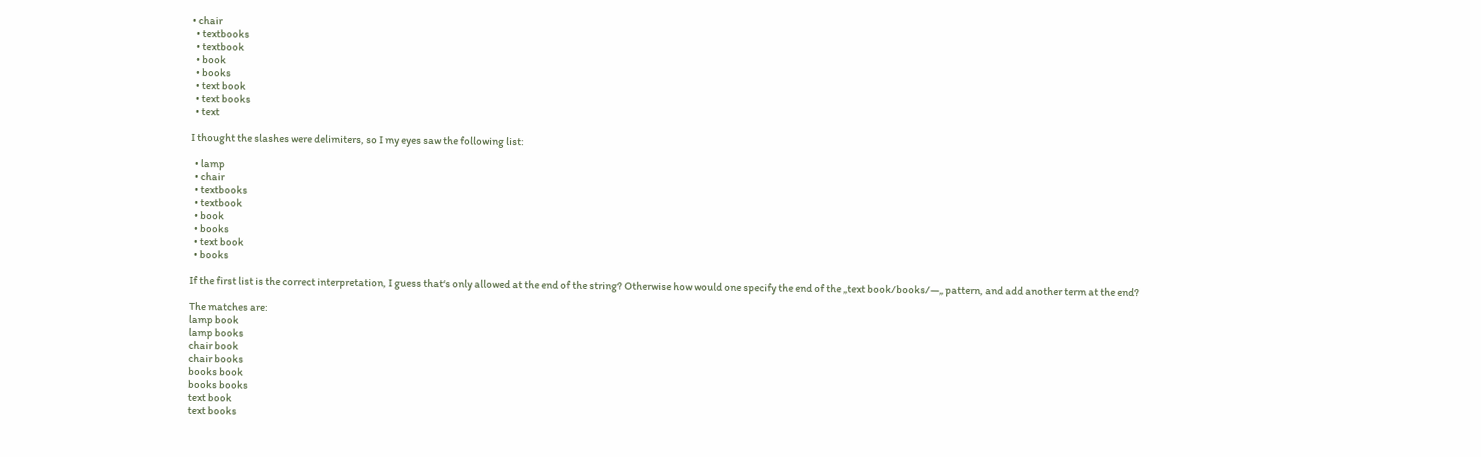• chair
  • textbooks
  • textbook
  • book
  • books
  • text book
  • text books
  • text

I thought the slashes were delimiters, so I my eyes saw the following list:

  • lamp
  • chair
  • textbooks
  • textbook
  • book
  • books
  • text book
  • books

If the first list is the correct interpretation, I guess that‘s only allowed at the end of the string? Otherwise how would one specify the end of the „text book/books/—„ pattern, and add another term at the end?

The matches are:
lamp book
lamp books
chair book
chair books
books book
books books
text book
text books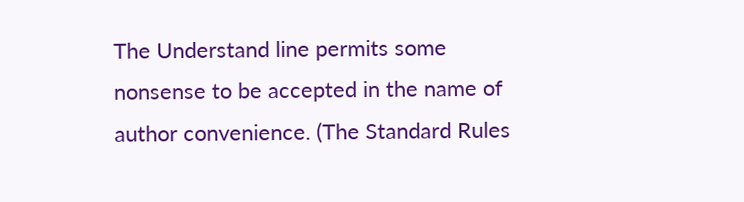The Understand line permits some nonsense to be accepted in the name of author convenience. (The Standard Rules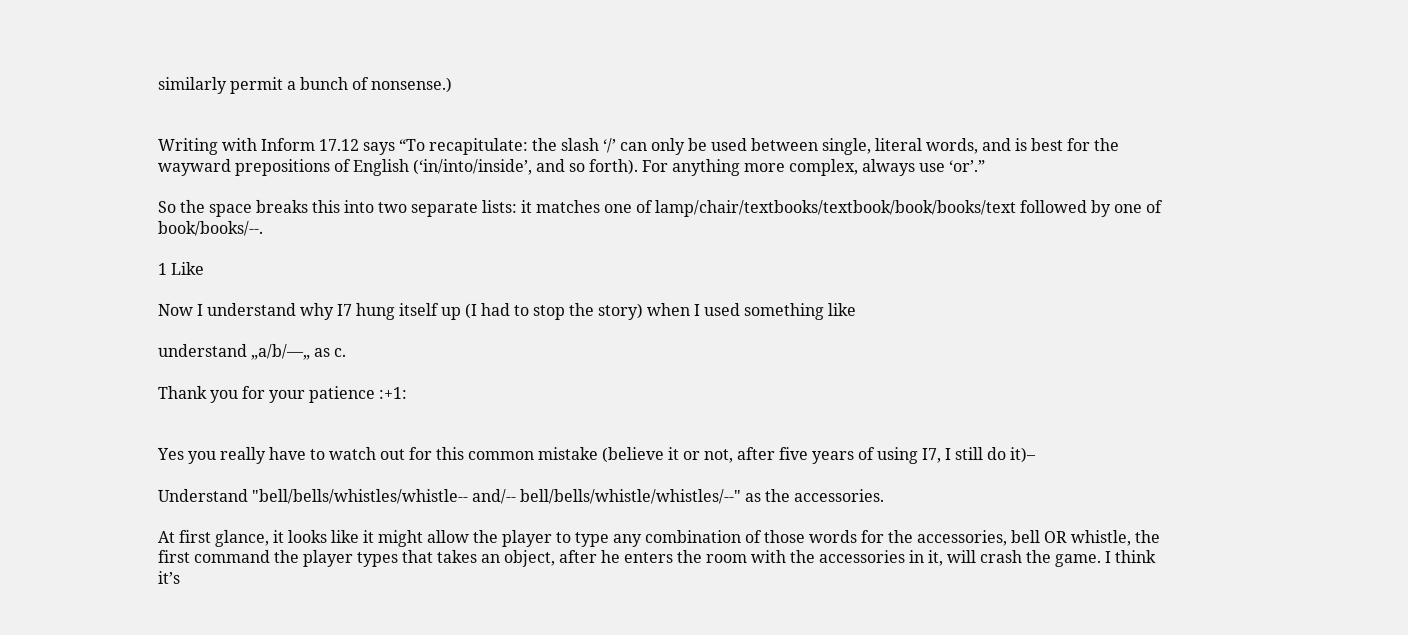similarly permit a bunch of nonsense.)


Writing with Inform 17.12 says “To recapitulate: the slash ‘/’ can only be used between single, literal words, and is best for the wayward prepositions of English (‘in/into/inside’, and so forth). For anything more complex, always use ‘or’.”

So the space breaks this into two separate lists: it matches one of lamp/chair/textbooks/textbook/book/books/text followed by one of book/books/--.

1 Like

Now I understand why I7 hung itself up (I had to stop the story) when I used something like

understand „a/b/—„ as c.

Thank you for your patience :+1:


Yes you really have to watch out for this common mistake (believe it or not, after five years of using I7, I still do it)–

Understand "bell/bells/whistles/whistle-- and/-- bell/bells/whistle/whistles/--" as the accessories.

At first glance, it looks like it might allow the player to type any combination of those words for the accessories, bell OR whistle, the first command the player types that takes an object, after he enters the room with the accessories in it, will crash the game. I think it’s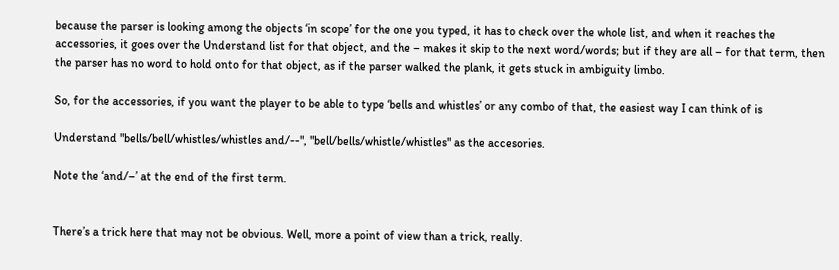because the parser is looking among the objects ‘in scope’ for the one you typed, it has to check over the whole list, and when it reaches the accessories, it goes over the Understand list for that object, and the – makes it skip to the next word/words; but if they are all – for that term, then the parser has no word to hold onto for that object, as if the parser walked the plank, it gets stuck in ambiguity limbo.

So, for the accessories, if you want the player to be able to type ‘bells and whistles’ or any combo of that, the easiest way I can think of is

Understand "bells/bell/whistles/whistles and/--", "bell/bells/whistle/whistles" as the accesories.

Note the ‘and/–’ at the end of the first term.


There’s a trick here that may not be obvious. Well, more a point of view than a trick, really.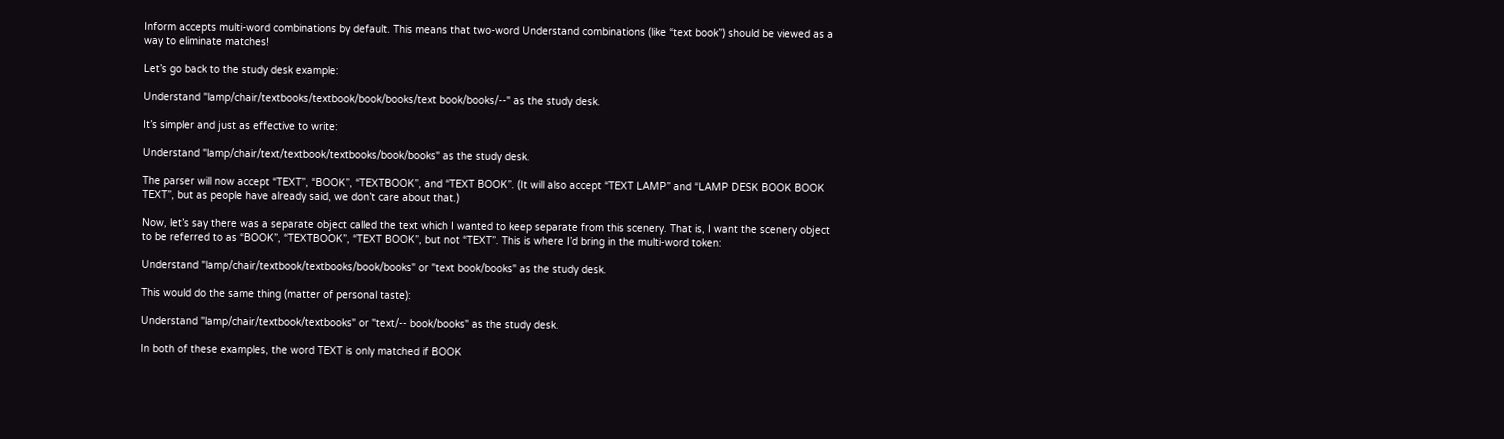Inform accepts multi-word combinations by default. This means that two-word Understand combinations (like “text book”) should be viewed as a way to eliminate matches!

Let’s go back to the study desk example:

Understand "lamp/chair/textbooks/textbook/book/books/text book/books/--" as the study desk.

It’s simpler and just as effective to write:

Understand "lamp/chair/text/textbook/textbooks/book/books" as the study desk.

The parser will now accept “TEXT”, “BOOK”, “TEXTBOOK”, and “TEXT BOOK”. (It will also accept “TEXT LAMP” and “LAMP DESK BOOK BOOK TEXT”, but as people have already said, we don’t care about that.)

Now, let’s say there was a separate object called the text which I wanted to keep separate from this scenery. That is, I want the scenery object to be referred to as “BOOK”, “TEXTBOOK”, “TEXT BOOK”, but not “TEXT”. This is where I’d bring in the multi-word token:

Understand "lamp/chair/textbook/textbooks/book/books" or "text book/books" as the study desk.

This would do the same thing (matter of personal taste):

Understand "lamp/chair/textbook/textbooks" or "text/-- book/books" as the study desk.

In both of these examples, the word TEXT is only matched if BOOK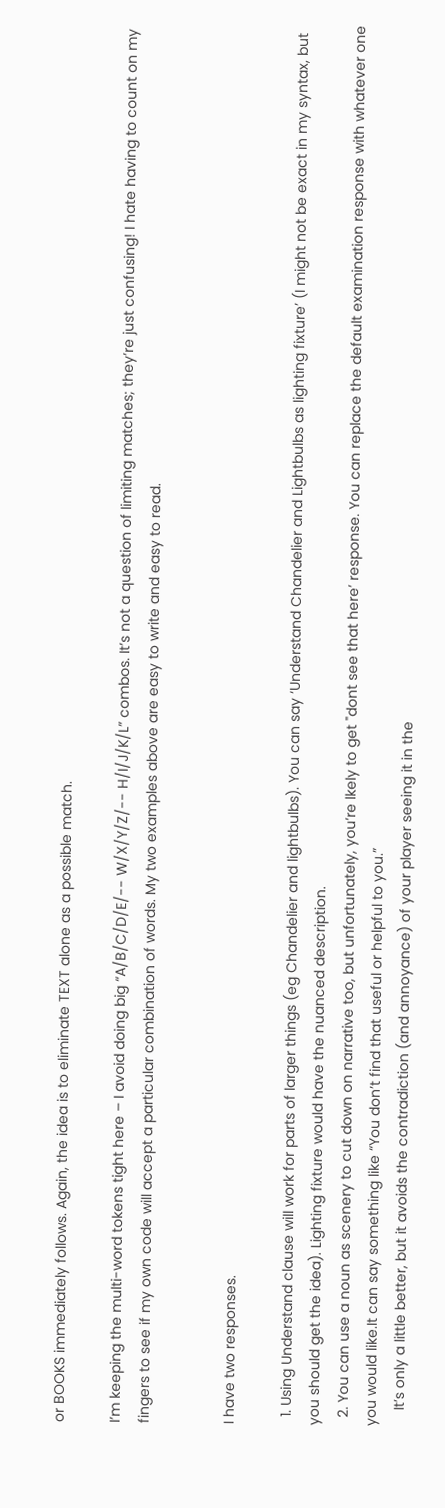or BOOKS immediately follows. Again, the idea is to eliminate TEXT alone as a possible match.

I’m keeping the multi-word tokens tight here – I avoid doing big “A/B/C/D/E/-- W/X/Y/Z/-- H/I/J/K/L” combos. It’s not a question of limiting matches; they’re just confusing! I hate having to count on my fingers to see if my own code will accept a particular combination of words. My two examples above are easy to write and easy to read.


I have two responses.

  1. Using Understand clause will work for parts of larger things (eg Chandelier and lightbulbs). You can say ‘Understand Chandelier and Lightbulbs as lighting fixture’ (I might not be exact in my syntax, but you should get the idea). Lighting fixture would have the nuanced description.
  2. You can use a noun as scenery to cut down on narrative too, but unfortunately, you’re lkely to get "dont see that here’ response. You can replace the default examination response with whatever one you would like.It can say something like “You don’t find that useful or helpful to you.”
    It’s only a little better, but it avoids the contradiction (and annoyance) of your player seeing it in the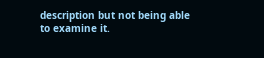description but not being able to examine it.